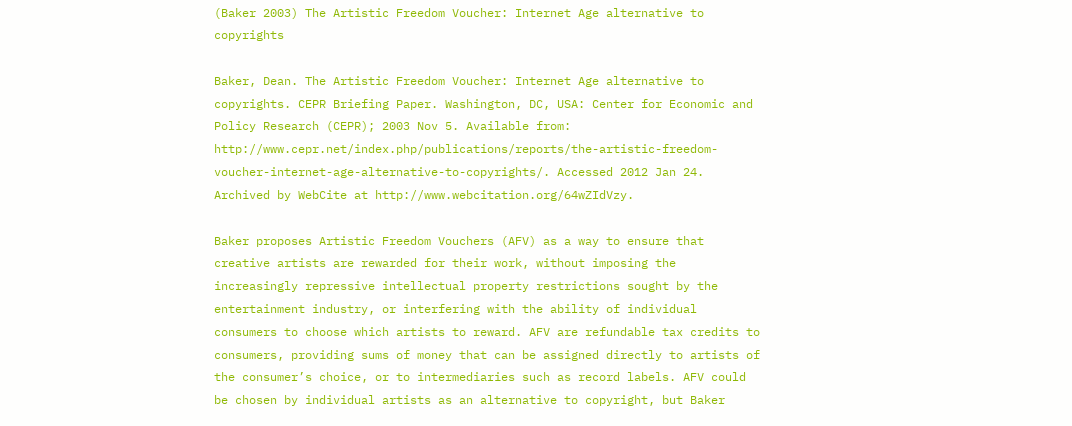(Baker 2003) The Artistic Freedom Voucher: Internet Age alternative to copyrights

Baker, Dean. The Artistic Freedom Voucher: Internet Age alternative to copyrights. CEPR Briefing Paper. Washington, DC, USA: Center for Economic and Policy Research (CEPR); 2003 Nov 5. Available from: http://www.cepr.net/index.php/publications/reports/the-artistic-freedom-voucher-internet-age-alternative-to-copyrights/. Accessed 2012 Jan 24. Archived by WebCite at http://www.webcitation.org/64wZIdVzy.

Baker proposes Artistic Freedom Vouchers (AFV) as a way to ensure that creative artists are rewarded for their work, without imposing the increasingly repressive intellectual property restrictions sought by the entertainment industry, or interfering with the ability of individual consumers to choose which artists to reward. AFV are refundable tax credits to consumers, providing sums of money that can be assigned directly to artists of the consumer’s choice, or to intermediaries such as record labels. AFV could be chosen by individual artists as an alternative to copyright, but Baker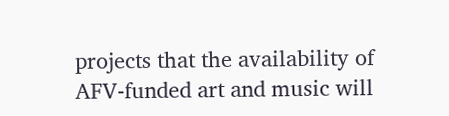projects that the availability of AFV-funded art and music will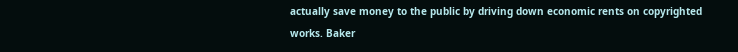actually save money to the public by driving down economic rents on copyrighted works. Baker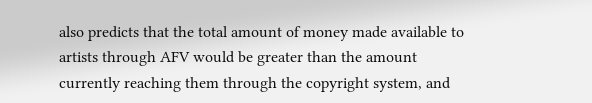also predicts that the total amount of money made available to artists through AFV would be greater than the amount currently reaching them through the copyright system, and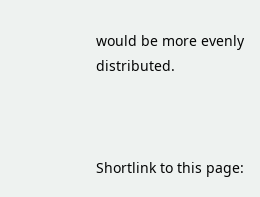would be more evenly distributed.



Shortlink to this page: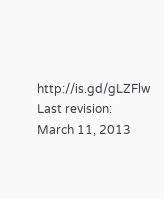http://is.gd/gLZFlw
Last revision: March 11, 2013